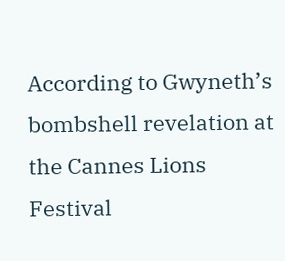According to Gwyneth’s bombshell revelation at the Cannes Lions Festival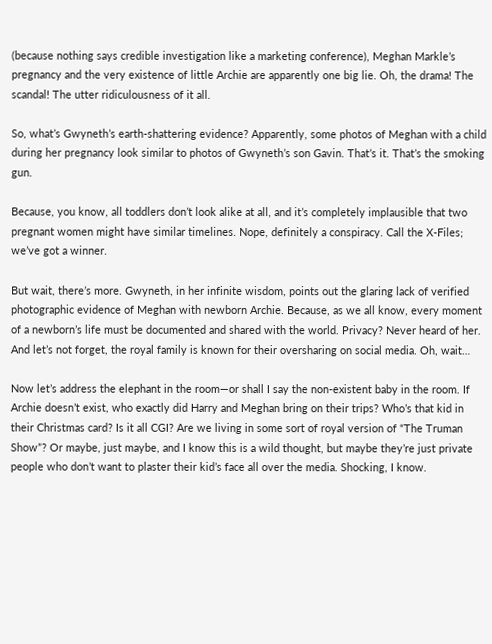(because nothing says credible investigation like a marketing conference), Meghan Markle’s pregnancy and the very existence of little Archie are apparently one big lie. Oh, the drama! The scandal! The utter ridiculousness of it all.

So, what’s Gwyneth’s earth-shattering evidence? Apparently, some photos of Meghan with a child during her pregnancy look similar to photos of Gwyneth’s son Gavin. That’s it. That’s the smoking gun.

Because, you know, all toddlers don’t look alike at all, and it’s completely implausible that two pregnant women might have similar timelines. Nope, definitely a conspiracy. Call the X-Files; we’ve got a winner.

But wait, there’s more. Gwyneth, in her infinite wisdom, points out the glaring lack of verified photographic evidence of Meghan with newborn Archie. Because, as we all know, every moment of a newborn’s life must be documented and shared with the world. Privacy? Never heard of her. And let’s not forget, the royal family is known for their oversharing on social media. Oh, wait…

Now let’s address the elephant in the room—or shall I say the non-existent baby in the room. If Archie doesn’t exist, who exactly did Harry and Meghan bring on their trips? Who’s that kid in their Christmas card? Is it all CGI? Are we living in some sort of royal version of “The Truman Show”? Or maybe, just maybe, and I know this is a wild thought, but maybe they’re just private people who don’t want to plaster their kid’s face all over the media. Shocking, I know.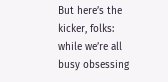But here’s the kicker, folks: while we’re all busy obsessing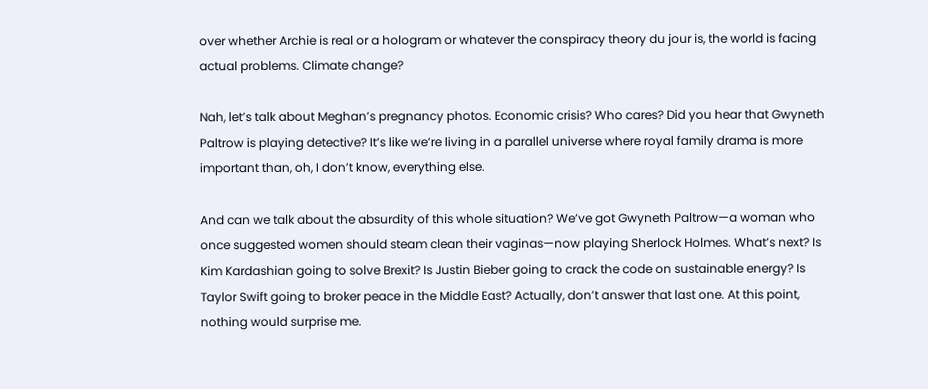over whether Archie is real or a hologram or whatever the conspiracy theory du jour is, the world is facing actual problems. Climate change?

Nah, let’s talk about Meghan’s pregnancy photos. Economic crisis? Who cares? Did you hear that Gwyneth Paltrow is playing detective? It’s like we’re living in a parallel universe where royal family drama is more important than, oh, I don’t know, everything else.

And can we talk about the absurdity of this whole situation? We’ve got Gwyneth Paltrow—a woman who once suggested women should steam clean their vaginas—now playing Sherlock Holmes. What’s next? Is Kim Kardashian going to solve Brexit? Is Justin Bieber going to crack the code on sustainable energy? Is Taylor Swift going to broker peace in the Middle East? Actually, don’t answer that last one. At this point, nothing would surprise me.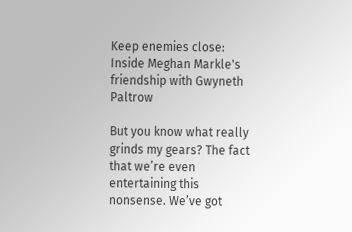Keep enemies close: Inside Meghan Markle's friendship with Gwyneth Paltrow

But you know what really grinds my gears? The fact that we’re even entertaining this nonsense. We’ve got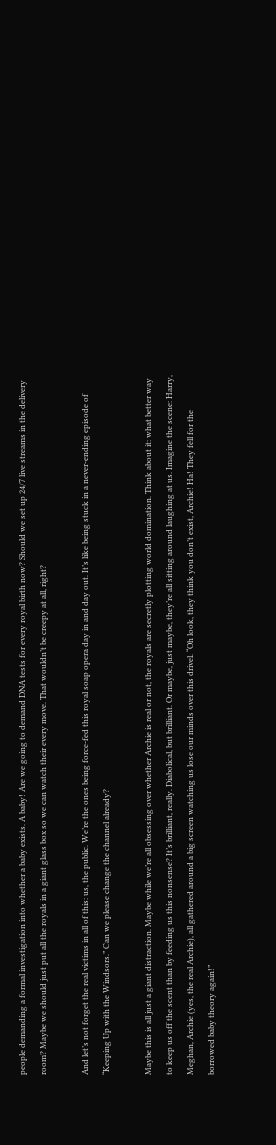people demanding a formal investigation into whether a baby exists. A baby! Are we going to demand DNA tests for every royal birth now? Should we set up 24/7 live streams in the delivery room? Maybe we should just put all the royals in a giant glass box so we can watch their every move. That wouldn’t be creepy at all, right?

And let’s not forget the real victims in all of this: us, the public. We’re the ones being force-fed this royal soap opera day in and day out. It’s like being stuck in a never-ending episode of “Keeping Up with the Windsors.” Can we please change the channel already?

Maybe this is all just a giant distraction. Maybe while we’re all obsessing over whether Archie is real or not, the royals are secretly plotting world domination. Think about it: what better way to keep us off the scent than by feeding us this nonsense? It’s brilliant, really. Diabolical, but brilliant. Or maybe, just maybe, they’re all sitting around laughing at us. Imagine the scene: Harry, Meghan, Archie (yes, the real Archie), all gathered around a big screen watching us lose our minds over this drivel. “Oh look, they think you don’t exist, Archie! Ha! They fell for the borrowed baby theory again!”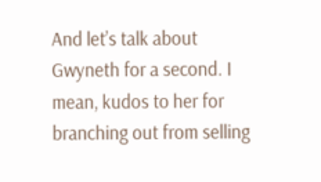And let’s talk about Gwyneth for a second. I mean, kudos to her for branching out from selling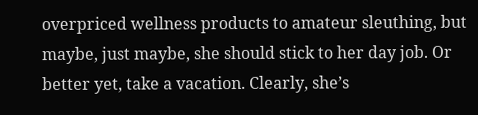overpriced wellness products to amateur sleuthing, but maybe, just maybe, she should stick to her day job. Or better yet, take a vacation. Clearly, she’s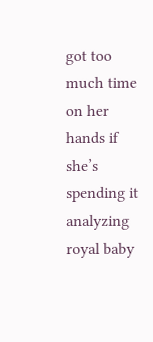got too much time on her hands if she’s spending it analyzing royal baby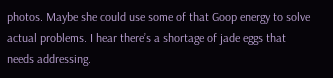photos. Maybe she could use some of that Goop energy to solve actual problems. I hear there’s a shortage of jade eggs that needs addressing.